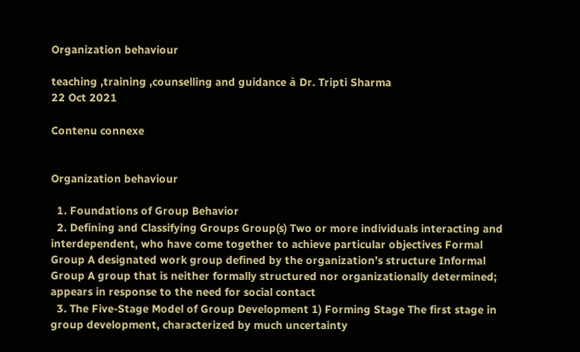Organization behaviour

teaching ,training ,counselling and guidance à Dr. Tripti Sharma
22 Oct 2021

Contenu connexe


Organization behaviour

  1. Foundations of Group Behavior
  2. Defining and Classifying Groups Group(s) Two or more individuals interacting and interdependent, who have come together to achieve particular objectives Formal Group A designated work group defined by the organization’s structure Informal Group A group that is neither formally structured nor organizationally determined; appears in response to the need for social contact
  3. The Five-Stage Model of Group Development 1) Forming Stage The first stage in group development, characterized by much uncertainty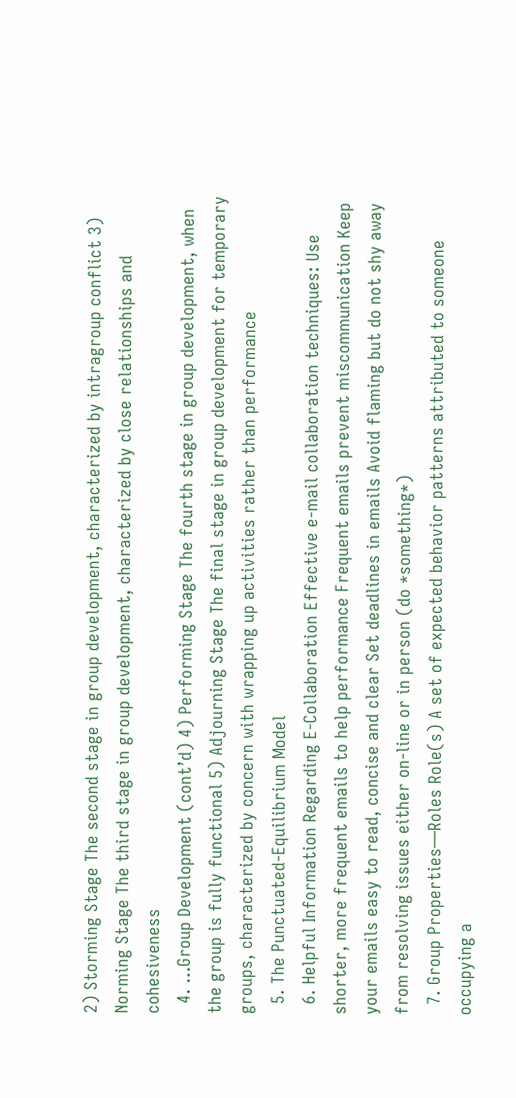2) Storming Stage The second stage in group development, characterized by intragroup conflict 3) Norming Stage The third stage in group development, characterized by close relationships and cohesiveness
  4. …Group Development (cont’d) 4) Performing Stage The fourth stage in group development, when the group is fully functional 5) Adjourning Stage The final stage in group development for temporary groups, characterized by concern with wrapping up activities rather than performance
  5. The Punctuated-Equilibrium Model
  6. Helpful Information Regarding E-Collaboration Effective e-mail collaboration techniques: Use shorter, more frequent emails to help performance Frequent emails prevent miscommunication Keep your emails easy to read, concise and clear Set deadlines in emails Avoid flaming but do not shy away from resolving issues either on-line or in person (do *something*)
  7. Group Properties—Roles Role(s) A set of expected behavior patterns attributed to someone occupying a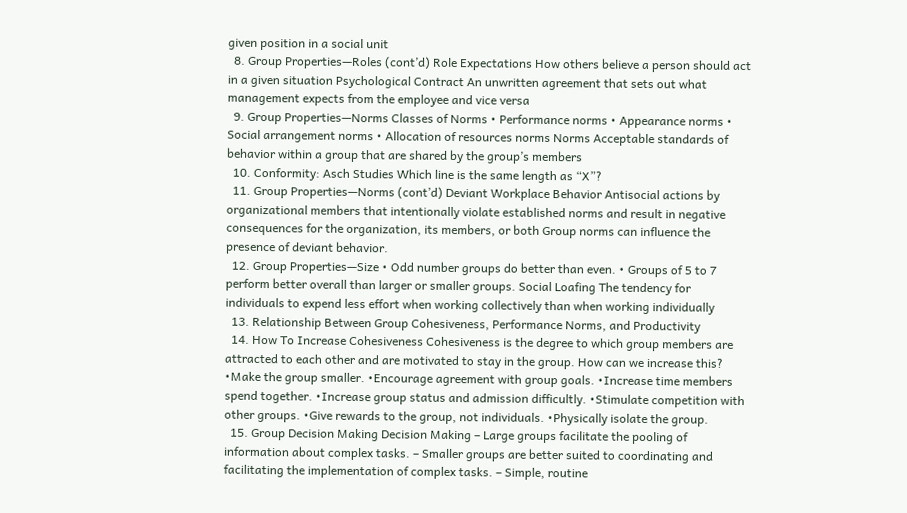given position in a social unit
  8. Group Properties—Roles (cont’d) Role Expectations How others believe a person should act in a given situation Psychological Contract An unwritten agreement that sets out what management expects from the employee and vice versa
  9. Group Properties—Norms Classes of Norms • Performance norms • Appearance norms • Social arrangement norms • Allocation of resources norms Norms Acceptable standards of behavior within a group that are shared by the group’s members
  10. Conformity: Asch Studies Which line is the same length as “X”?
  11. Group Properties—Norms (cont’d) Deviant Workplace Behavior Antisocial actions by organizational members that intentionally violate established norms and result in negative consequences for the organization, its members, or both Group norms can influence the presence of deviant behavior.
  12. Group Properties—Size • Odd number groups do better than even. • Groups of 5 to 7 perform better overall than larger or smaller groups. Social Loafing The tendency for individuals to expend less effort when working collectively than when working individually
  13. Relationship Between Group Cohesiveness, Performance Norms, and Productivity
  14. How To Increase Cohesiveness Cohesiveness is the degree to which group members are attracted to each other and are motivated to stay in the group. How can we increase this? •Make the group smaller. •Encourage agreement with group goals. •Increase time members spend together. •Increase group status and admission difficultly. •Stimulate competition with other groups. •Give rewards to the group, not individuals. •Physically isolate the group.
  15. Group Decision Making Decision Making – Large groups facilitate the pooling of information about complex tasks. – Smaller groups are better suited to coordinating and facilitating the implementation of complex tasks. – Simple, routine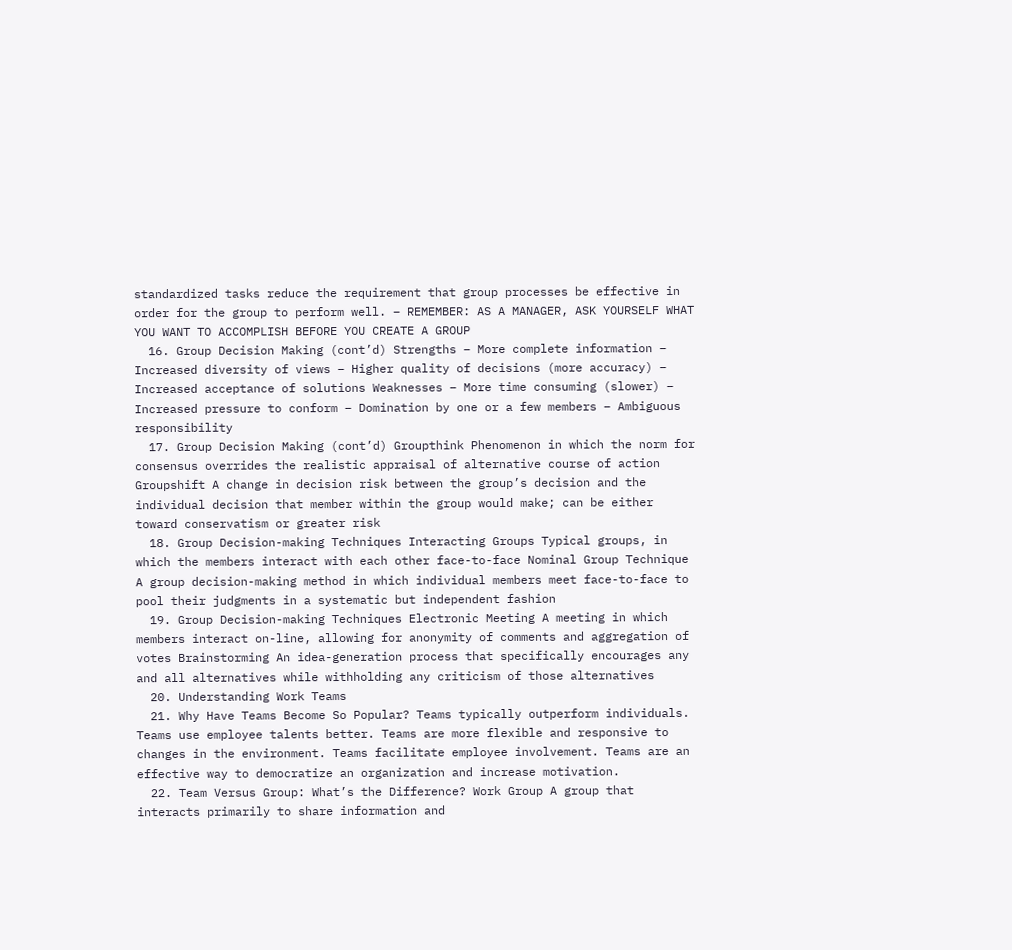standardized tasks reduce the requirement that group processes be effective in order for the group to perform well. – REMEMBER: AS A MANAGER, ASK YOURSELF WHAT YOU WANT TO ACCOMPLISH BEFORE YOU CREATE A GROUP
  16. Group Decision Making (cont’d) Strengths – More complete information – Increased diversity of views – Higher quality of decisions (more accuracy) – Increased acceptance of solutions Weaknesses – More time consuming (slower) – Increased pressure to conform – Domination by one or a few members – Ambiguous responsibility
  17. Group Decision Making (cont’d) Groupthink Phenomenon in which the norm for consensus overrides the realistic appraisal of alternative course of action Groupshift A change in decision risk between the group’s decision and the individual decision that member within the group would make; can be either toward conservatism or greater risk
  18. Group Decision-making Techniques Interacting Groups Typical groups, in which the members interact with each other face-to-face Nominal Group Technique A group decision-making method in which individual members meet face-to-face to pool their judgments in a systematic but independent fashion
  19. Group Decision-making Techniques Electronic Meeting A meeting in which members interact on-line, allowing for anonymity of comments and aggregation of votes Brainstorming An idea-generation process that specifically encourages any and all alternatives while withholding any criticism of those alternatives
  20. Understanding Work Teams
  21. Why Have Teams Become So Popular? Teams typically outperform individuals. Teams use employee talents better. Teams are more flexible and responsive to changes in the environment. Teams facilitate employee involvement. Teams are an effective way to democratize an organization and increase motivation.
  22. Team Versus Group: What’s the Difference? Work Group A group that interacts primarily to share information and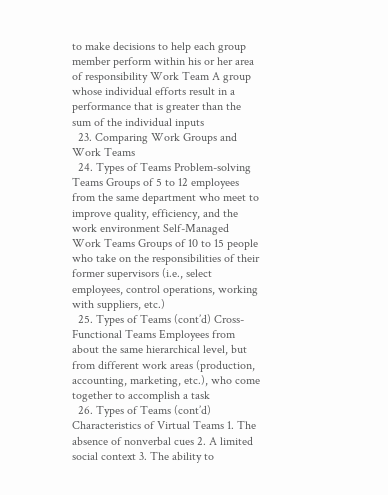to make decisions to help each group member perform within his or her area of responsibility Work Team A group whose individual efforts result in a performance that is greater than the sum of the individual inputs
  23. Comparing Work Groups and Work Teams
  24. Types of Teams Problem-solving Teams Groups of 5 to 12 employees from the same department who meet to improve quality, efficiency, and the work environment Self-Managed Work Teams Groups of 10 to 15 people who take on the responsibilities of their former supervisors (i.e., select employees, control operations, working with suppliers, etc.)
  25. Types of Teams (cont’d) Cross-Functional Teams Employees from about the same hierarchical level, but from different work areas (production, accounting, marketing, etc.), who come together to accomplish a task
  26. Types of Teams (cont’d) Characteristics of Virtual Teams 1. The absence of nonverbal cues 2. A limited social context 3. The ability to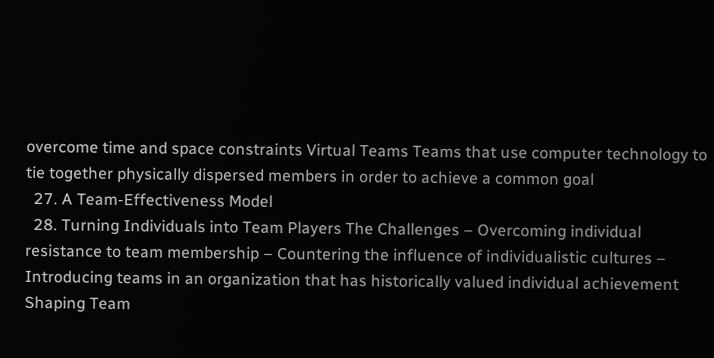overcome time and space constraints Virtual Teams Teams that use computer technology to tie together physically dispersed members in order to achieve a common goal
  27. A Team-Effectiveness Model
  28. Turning Individuals into Team Players The Challenges – Overcoming individual resistance to team membership – Countering the influence of individualistic cultures – Introducing teams in an organization that has historically valued individual achievement Shaping Team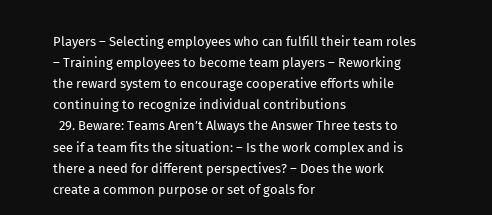Players – Selecting employees who can fulfill their team roles – Training employees to become team players – Reworking the reward system to encourage cooperative efforts while continuing to recognize individual contributions
  29. Beware: Teams Aren’t Always the Answer Three tests to see if a team fits the situation: – Is the work complex and is there a need for different perspectives? – Does the work create a common purpose or set of goals for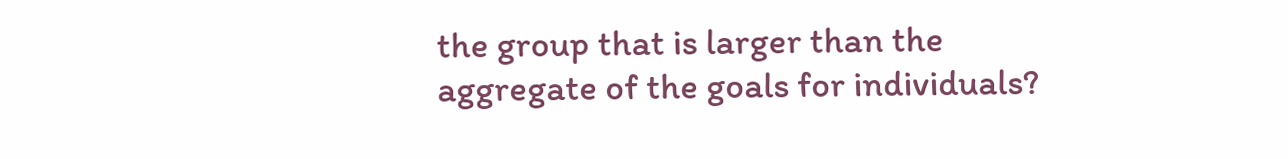the group that is larger than the aggregate of the goals for individuals?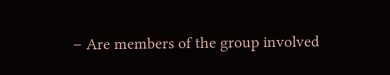– Are members of the group involved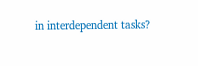in interdependent tasks?